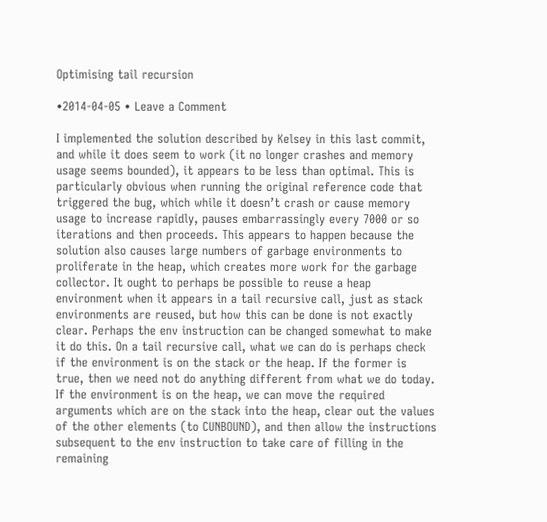Optimising tail recursion

•2014-04-05 • Leave a Comment

I implemented the solution described by Kelsey in this last commit, and while it does seem to work (it no longer crashes and memory usage seems bounded), it appears to be less than optimal. This is particularly obvious when running the original reference code that triggered the bug, which while it doesn’t crash or cause memory usage to increase rapidly, pauses embarrassingly every 7000 or so iterations and then proceeds. This appears to happen because the solution also causes large numbers of garbage environments to proliferate in the heap, which creates more work for the garbage collector. It ought to perhaps be possible to reuse a heap environment when it appears in a tail recursive call, just as stack environments are reused, but how this can be done is not exactly clear. Perhaps the env instruction can be changed somewhat to make it do this. On a tail recursive call, what we can do is perhaps check if the environment is on the stack or the heap. If the former is true, then we need not do anything different from what we do today. If the environment is on the heap, we can move the required arguments which are on the stack into the heap, clear out the values of the other elements (to CUNBOUND), and then allow the instructions subsequent to the env instruction to take care of filling in the remaining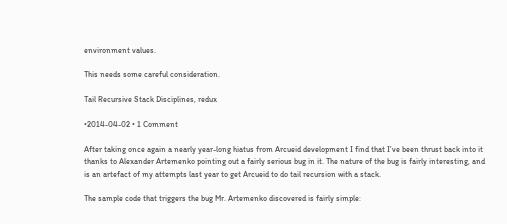environment values.

This needs some careful consideration.

Tail Recursive Stack Disciplines, redux

•2014-04-02 • 1 Comment

After taking once again a nearly year-long hiatus from Arcueid development I find that I’ve been thrust back into it thanks to Alexander Artemenko pointing out a fairly serious bug in it. The nature of the bug is fairly interesting, and is an artefact of my attempts last year to get Arcueid to do tail recursion with a stack.

The sample code that triggers the bug Mr. Artemenko discovered is fairly simple: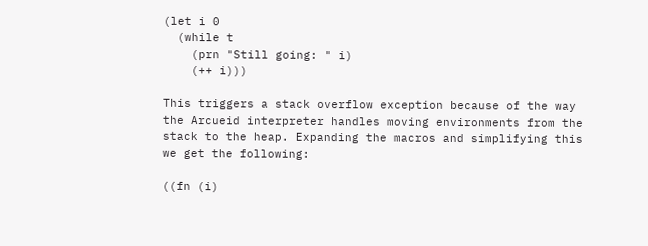(let i 0
  (while t
    (prn "Still going: " i)
    (++ i)))

This triggers a stack overflow exception because of the way the Arcueid interpreter handles moving environments from the stack to the heap. Expanding the macros and simplifying this we get the following:

((fn (i)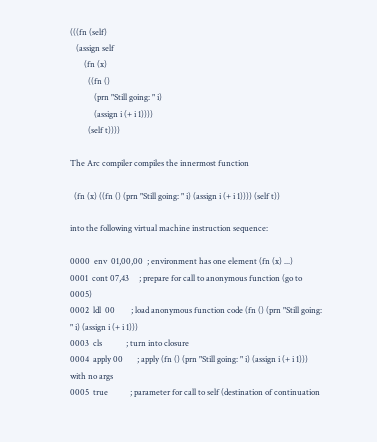(((fn (self)
   (assign self
       (fn (x)
         ((fn ()
            (prn "Still going: " i)
            (assign i (+ i 1))))
         (self t))))

The Arc compiler compiles the innermost function

  (fn (x) ((fn () (prn "Still going: " i) (assign i (+ i 1)))) (self t))

into the following virtual machine instruction sequence:

0000  env  01,00,00  ; environment has one element (fn (x) ...)
0001  cont 07,43     ; prepare for call to anonymous function (go to 0005)
0002  ldl  00        ; load anonymous function code (fn () (prn "Still going: " i) (assign i (+ i 1)))
0003  cls            ; turn into closure
0004  apply 00       ; apply (fn () (prn "Still going: " i) (assign i (+ i 1))) with no args
0005  true           ; parameter for call to self (destination of continuation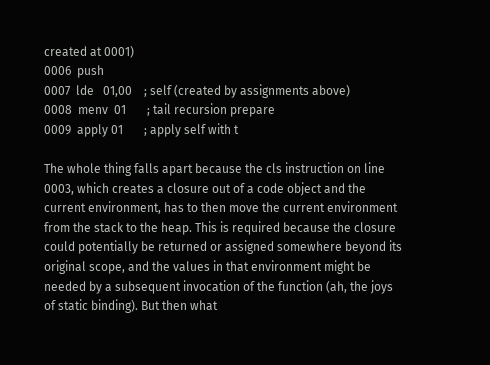created at 0001)
0006  push
0007  lde   01,00    ; self (created by assignments above)
0008  menv  01       ; tail recursion prepare
0009  apply 01       ; apply self with t

The whole thing falls apart because the cls instruction on line 0003, which creates a closure out of a code object and the current environment, has to then move the current environment from the stack to the heap. This is required because the closure could potentially be returned or assigned somewhere beyond its original scope, and the values in that environment might be needed by a subsequent invocation of the function (ah, the joys of static binding). But then what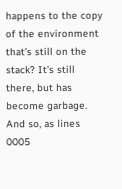happens to the copy of the environment that’s still on the stack? It’s still there, but has become garbage. And so, as lines 0005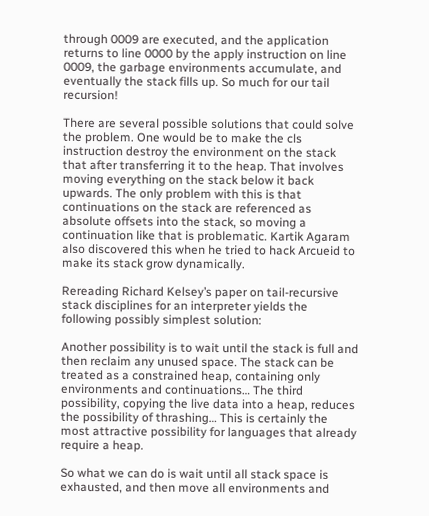through 0009 are executed, and the application returns to line 0000 by the apply instruction on line 0009, the garbage environments accumulate, and eventually the stack fills up. So much for our tail recursion!

There are several possible solutions that could solve the problem. One would be to make the cls instruction destroy the environment on the stack that after transferring it to the heap. That involves moving everything on the stack below it back upwards. The only problem with this is that continuations on the stack are referenced as absolute offsets into the stack, so moving a continuation like that is problematic. Kartik Agaram also discovered this when he tried to hack Arcueid to make its stack grow dynamically.

Rereading Richard Kelsey’s paper on tail-recursive stack disciplines for an interpreter yields the following possibly simplest solution:

Another possibility is to wait until the stack is full and then reclaim any unused space. The stack can be treated as a constrained heap, containing only environments and continuations… The third possibility, copying the live data into a heap, reduces the possibility of thrashing… This is certainly the most attractive possibility for languages that already require a heap.

So what we can do is wait until all stack space is exhausted, and then move all environments and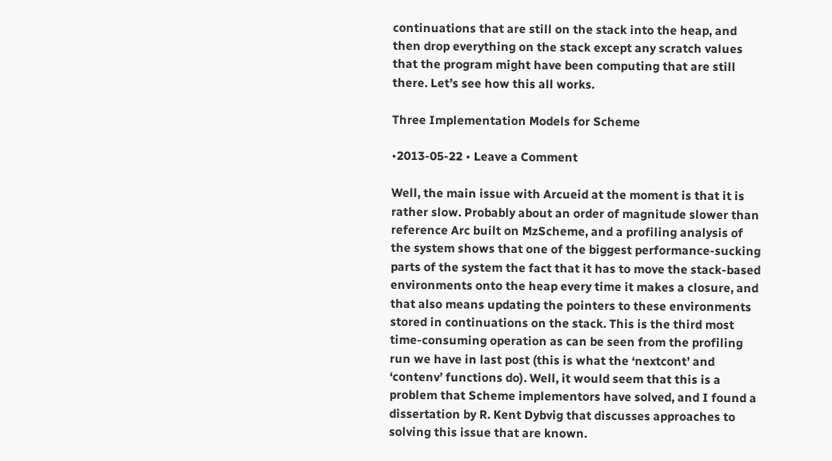continuations that are still on the stack into the heap, and then drop everything on the stack except any scratch values that the program might have been computing that are still there. Let’s see how this all works.

Three Implementation Models for Scheme

•2013-05-22 • Leave a Comment

Well, the main issue with Arcueid at the moment is that it is rather slow. Probably about an order of magnitude slower than reference Arc built on MzScheme, and a profiling analysis of the system shows that one of the biggest performance-sucking parts of the system the fact that it has to move the stack-based environments onto the heap every time it makes a closure, and that also means updating the pointers to these environments stored in continuations on the stack. This is the third most time-consuming operation as can be seen from the profiling run we have in last post (this is what the ‘nextcont’ and ‘contenv’ functions do). Well, it would seem that this is a problem that Scheme implementors have solved, and I found a dissertation by R. Kent Dybvig that discusses approaches to solving this issue that are known.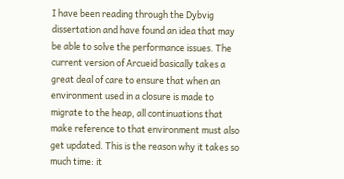I have been reading through the Dybvig dissertation and have found an idea that may be able to solve the performance issues. The current version of Arcueid basically takes a great deal of care to ensure that when an environment used in a closure is made to migrate to the heap, all continuations that make reference to that environment must also get updated. This is the reason why it takes so much time: it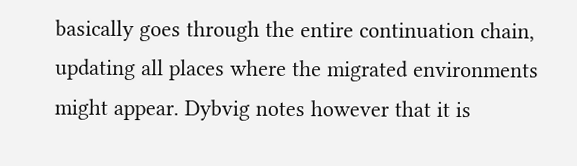basically goes through the entire continuation chain, updating all places where the migrated environments might appear. Dybvig notes however that it is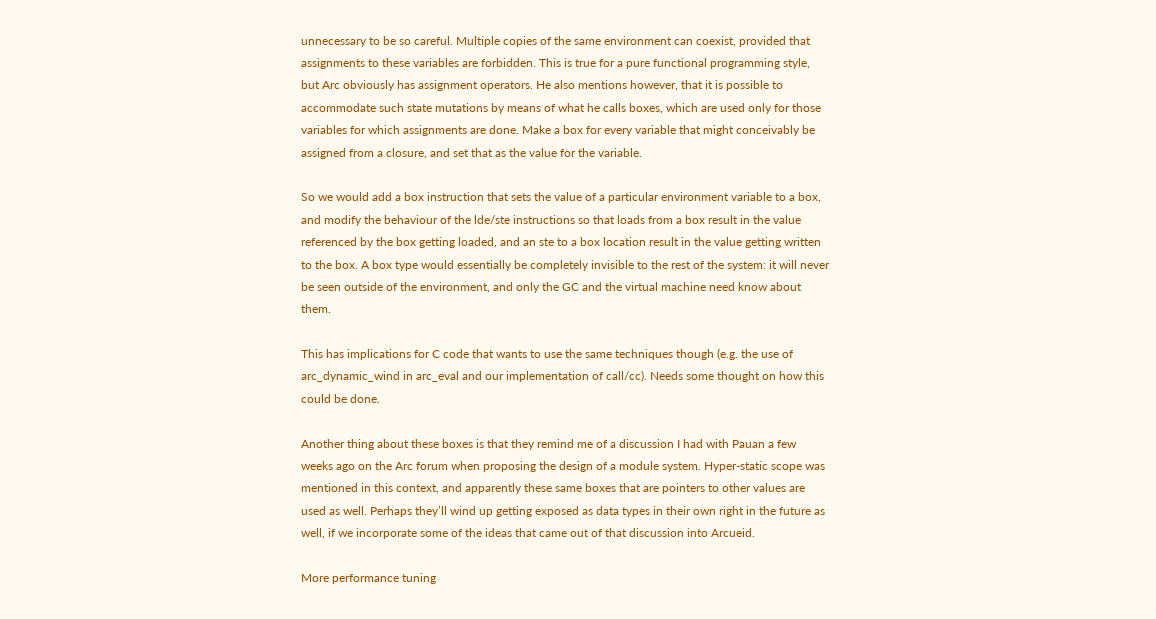unnecessary to be so careful. Multiple copies of the same environment can coexist, provided that assignments to these variables are forbidden. This is true for a pure functional programming style, but Arc obviously has assignment operators. He also mentions however, that it is possible to accommodate such state mutations by means of what he calls boxes, which are used only for those variables for which assignments are done. Make a box for every variable that might conceivably be assigned from a closure, and set that as the value for the variable.

So we would add a box instruction that sets the value of a particular environment variable to a box, and modify the behaviour of the lde/ste instructions so that loads from a box result in the value referenced by the box getting loaded, and an ste to a box location result in the value getting written to the box. A box type would essentially be completely invisible to the rest of the system: it will never be seen outside of the environment, and only the GC and the virtual machine need know about them.

This has implications for C code that wants to use the same techniques though (e.g. the use of arc_dynamic_wind in arc_eval and our implementation of call/cc). Needs some thought on how this could be done.

Another thing about these boxes is that they remind me of a discussion I had with Pauan a few weeks ago on the Arc forum when proposing the design of a module system. Hyper-static scope was mentioned in this context, and apparently these same boxes that are pointers to other values are used as well. Perhaps they’ll wind up getting exposed as data types in their own right in the future as well, if we incorporate some of the ideas that came out of that discussion into Arcueid.

More performance tuning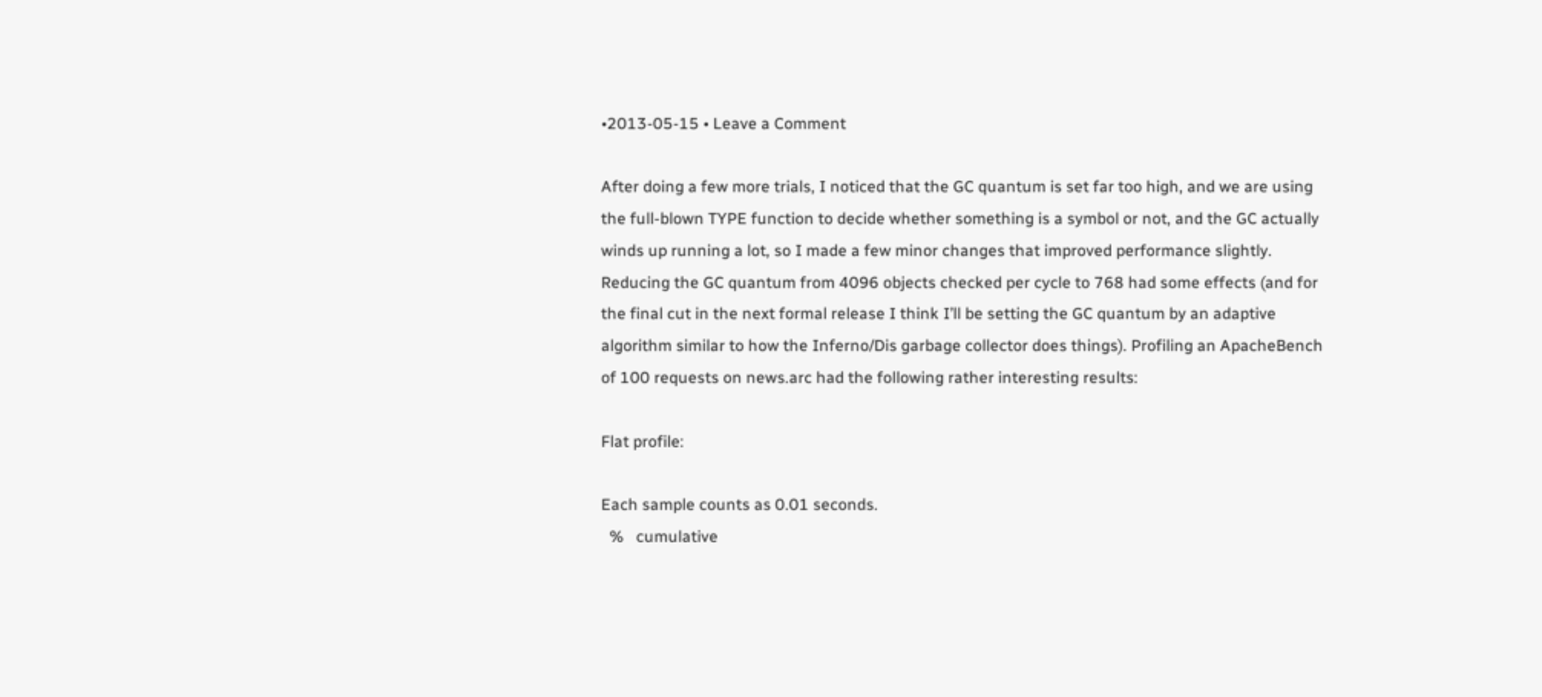•2013-05-15 • Leave a Comment

After doing a few more trials, I noticed that the GC quantum is set far too high, and we are using the full-blown TYPE function to decide whether something is a symbol or not, and the GC actually winds up running a lot, so I made a few minor changes that improved performance slightly. Reducing the GC quantum from 4096 objects checked per cycle to 768 had some effects (and for the final cut in the next formal release I think I’ll be setting the GC quantum by an adaptive algorithm similar to how the Inferno/Dis garbage collector does things). Profiling an ApacheBench of 100 requests on news.arc had the following rather interesting results:

Flat profile:

Each sample counts as 0.01 seconds.
  %   cumulative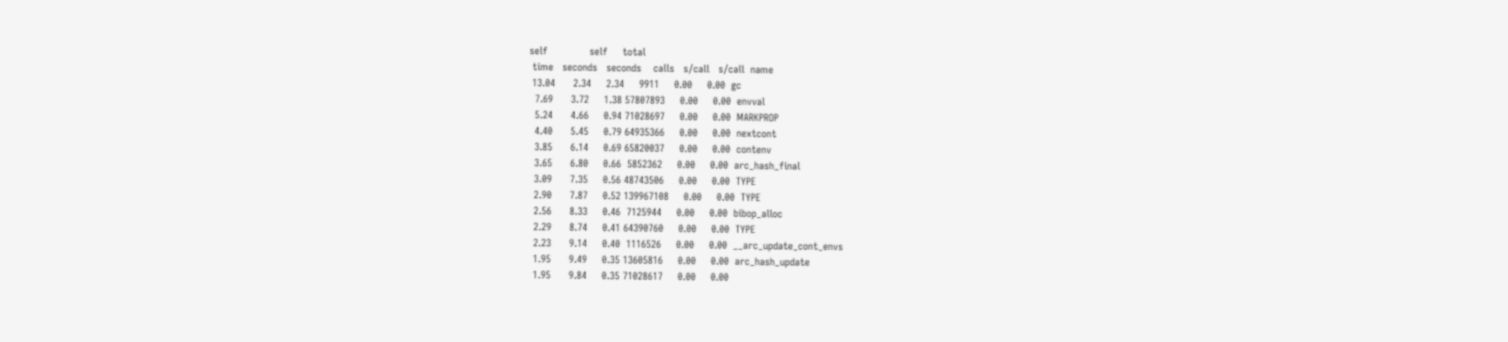self              self     total
 time   seconds   seconds    calls   s/call   s/call  name
 13.04      2.34     2.34     9911     0.00     0.00  gc
  7.69      3.72     1.38 57807893     0.00     0.00  envval
  5.24      4.66     0.94 71028697     0.00     0.00  MARKPROP
  4.40      5.45     0.79 64935366     0.00     0.00  nextcont
  3.85      6.14     0.69 65820037     0.00     0.00  contenv
  3.65      6.80     0.66  5852362     0.00     0.00  arc_hash_final
  3.09      7.35     0.56 48743506     0.00     0.00  TYPE
  2.90      7.87     0.52 139967108     0.00     0.00  TYPE
  2.56      8.33     0.46  7125944     0.00     0.00  bibop_alloc
  2.29      8.74     0.41 64390760     0.00     0.00  TYPE
  2.23      9.14     0.40  1116526     0.00     0.00  __arc_update_cont_envs
  1.95      9.49     0.35 13605816     0.00     0.00  arc_hash_update
  1.95      9.84     0.35 71028617     0.00     0.00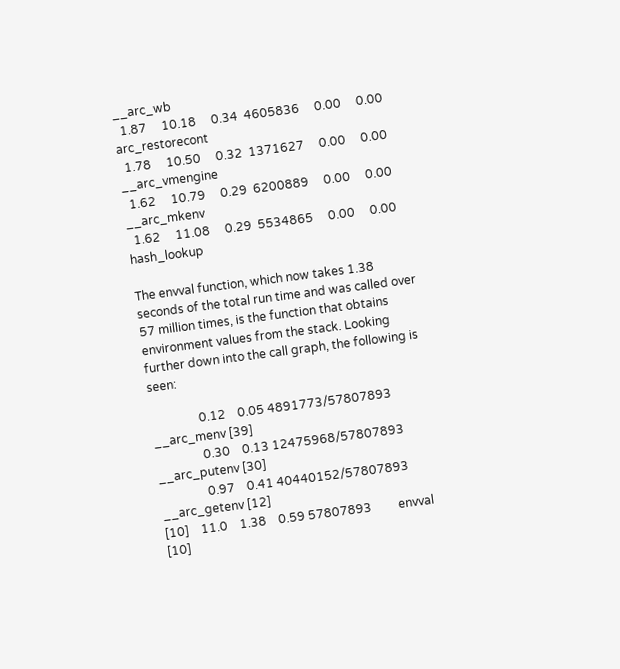__arc_wb
  1.87     10.18     0.34  4605836     0.00     0.00  arc_restorecont
  1.78     10.50     0.32  1371627     0.00     0.00  __arc_vmengine
  1.62     10.79     0.29  6200889     0.00     0.00  __arc_mkenv
  1.62     11.08     0.29  5534865     0.00     0.00  hash_lookup

The envval function, which now takes 1.38 seconds of the total run time and was called over 57 million times, is the function that obtains environment values from the stack. Looking further down into the call graph, the following is seen:

                0.12    0.05 4891773/57807893     __arc_menv [39]
                0.30    0.13 12475968/57807893     __arc_putenv [30]
                0.97    0.41 40440152/57807893     __arc_getenv [12]
[10]    11.0    1.38    0.59 57807893         envval [10]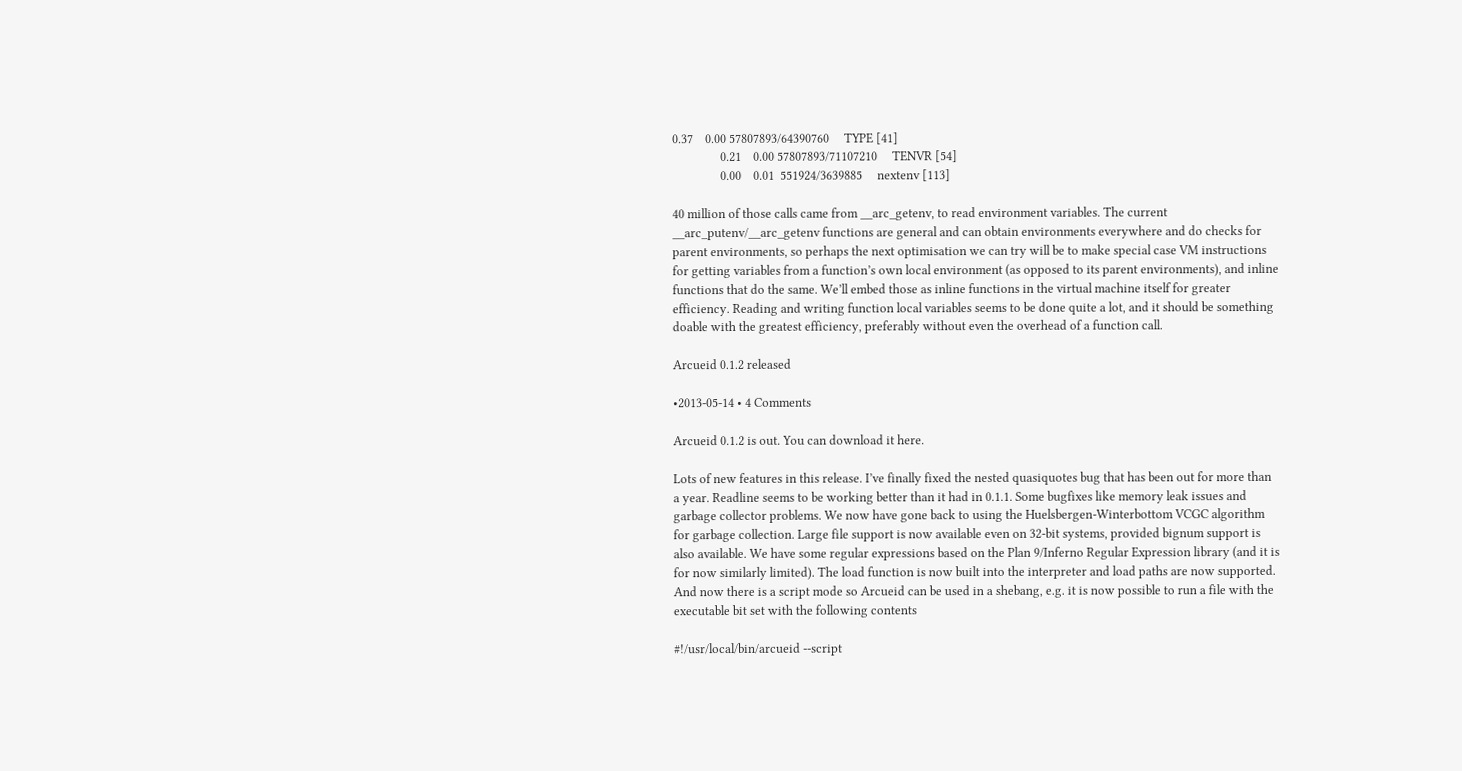0.37    0.00 57807893/64390760     TYPE [41]
                0.21    0.00 57807893/71107210     TENVR [54]
                0.00    0.01  551924/3639885     nextenv [113]

40 million of those calls came from __arc_getenv, to read environment variables. The current __arc_putenv/__arc_getenv functions are general and can obtain environments everywhere and do checks for parent environments, so perhaps the next optimisation we can try will be to make special case VM instructions for getting variables from a function’s own local environment (as opposed to its parent environments), and inline functions that do the same. We’ll embed those as inline functions in the virtual machine itself for greater efficiency. Reading and writing function local variables seems to be done quite a lot, and it should be something doable with the greatest efficiency, preferably without even the overhead of a function call.

Arcueid 0.1.2 released

•2013-05-14 • 4 Comments

Arcueid 0.1.2 is out. You can download it here.

Lots of new features in this release. I’ve finally fixed the nested quasiquotes bug that has been out for more than a year. Readline seems to be working better than it had in 0.1.1. Some bugfixes like memory leak issues and garbage collector problems. We now have gone back to using the Huelsbergen-Winterbottom VCGC algorithm for garbage collection. Large file support is now available even on 32-bit systems, provided bignum support is also available. We have some regular expressions based on the Plan 9/Inferno Regular Expression library (and it is for now similarly limited). The load function is now built into the interpreter and load paths are now supported. And now there is a script mode so Arcueid can be used in a shebang, e.g. it is now possible to run a file with the executable bit set with the following contents

#!/usr/local/bin/arcueid --script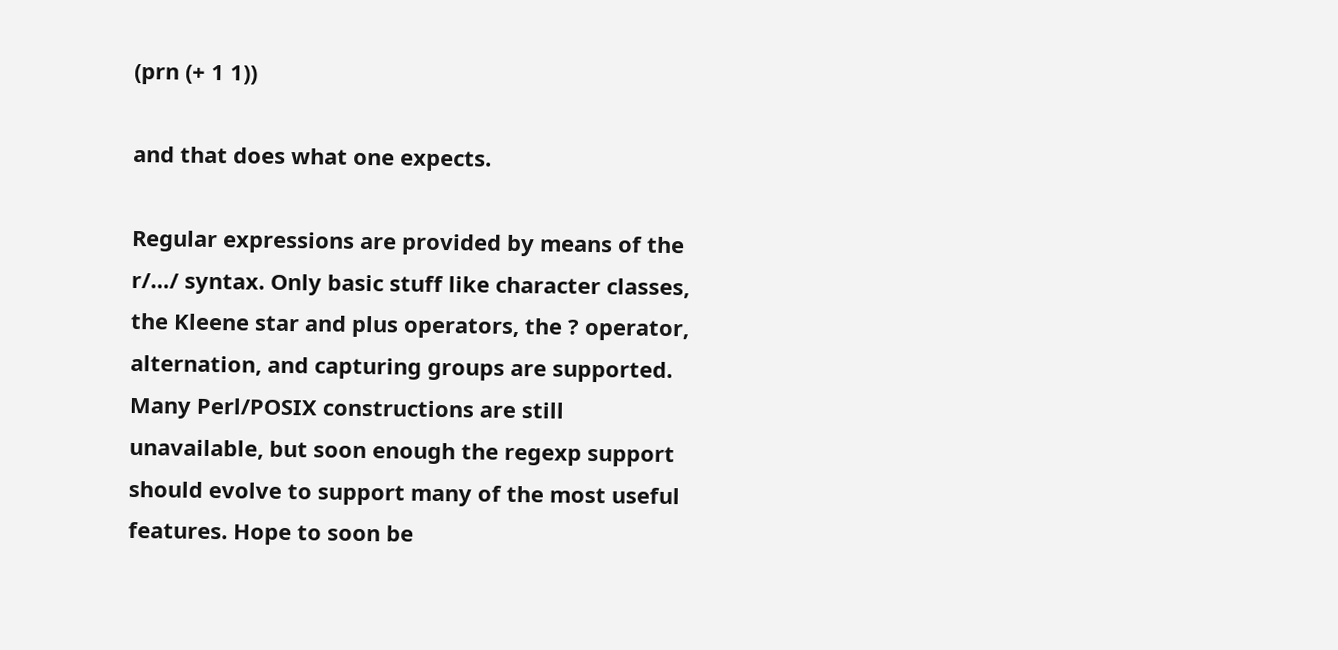(prn (+ 1 1))

and that does what one expects.

Regular expressions are provided by means of the r/…/ syntax. Only basic stuff like character classes, the Kleene star and plus operators, the ? operator, alternation, and capturing groups are supported. Many Perl/POSIX constructions are still unavailable, but soon enough the regexp support should evolve to support many of the most useful features. Hope to soon be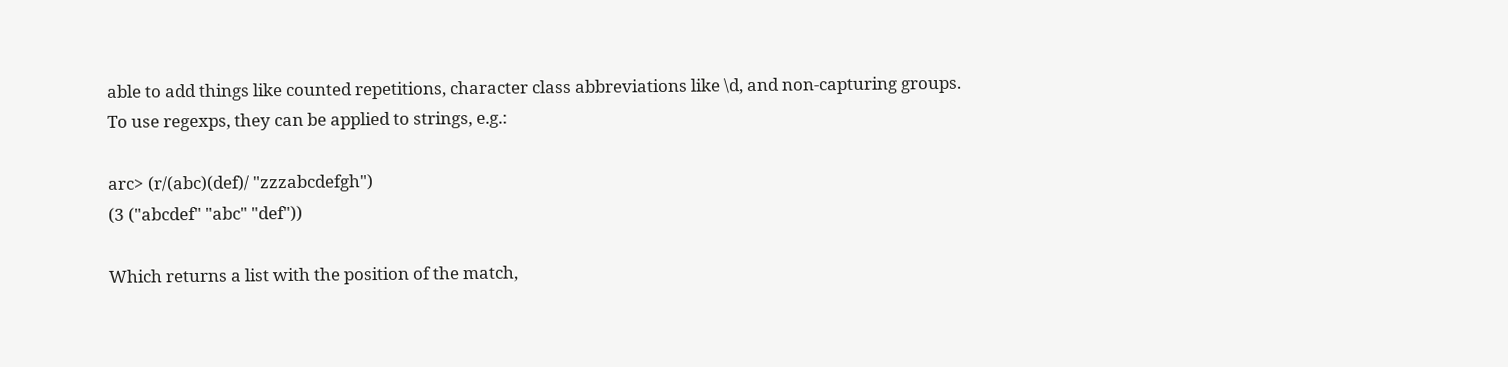able to add things like counted repetitions, character class abbreviations like \d, and non-capturing groups. To use regexps, they can be applied to strings, e.g.:

arc> (r/(abc)(def)/ "zzzabcdefgh")
(3 ("abcdef" "abc" "def"))

Which returns a list with the position of the match,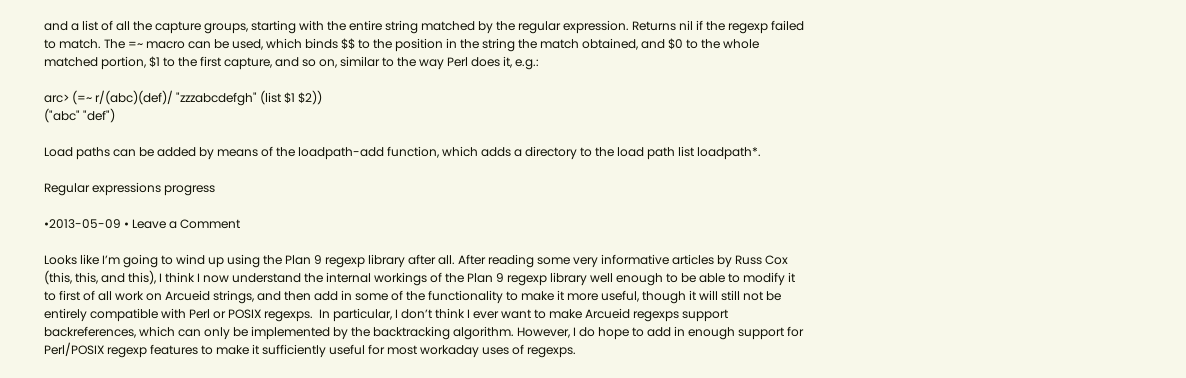and a list of all the capture groups, starting with the entire string matched by the regular expression. Returns nil if the regexp failed to match. The =~ macro can be used, which binds $$ to the position in the string the match obtained, and $0 to the whole matched portion, $1 to the first capture, and so on, similar to the way Perl does it, e.g.:

arc> (=~ r/(abc)(def)/ "zzzabcdefgh" (list $1 $2))
("abc" "def")

Load paths can be added by means of the loadpath-add function, which adds a directory to the load path list loadpath*.

Regular expressions progress

•2013-05-09 • Leave a Comment

Looks like I’m going to wind up using the Plan 9 regexp library after all. After reading some very informative articles by Russ Cox (this, this, and this), I think I now understand the internal workings of the Plan 9 regexp library well enough to be able to modify it to first of all work on Arcueid strings, and then add in some of the functionality to make it more useful, though it will still not be entirely compatible with Perl or POSIX regexps.  In particular, I don’t think I ever want to make Arcueid regexps support backreferences, which can only be implemented by the backtracking algorithm. However, I do hope to add in enough support for Perl/POSIX regexp features to make it sufficiently useful for most workaday uses of regexps.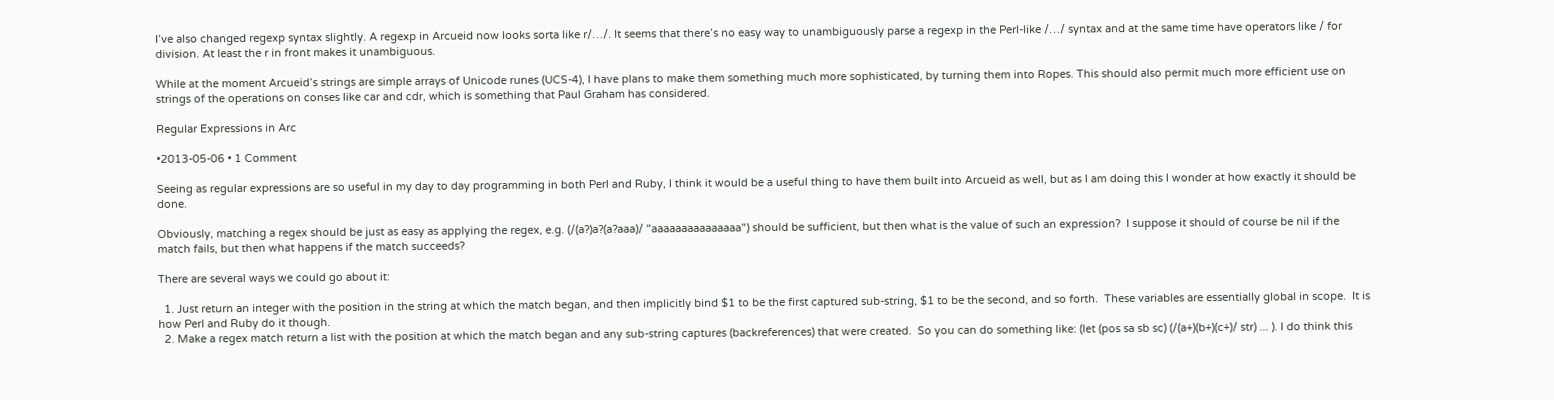I’ve also changed regexp syntax slightly. A regexp in Arcueid now looks sorta like r/…/. It seems that there’s no easy way to unambiguously parse a regexp in the Perl-like /…/ syntax and at the same time have operators like / for division. At least the r in front makes it unambiguous.

While at the moment Arcueid’s strings are simple arrays of Unicode runes (UCS-4), I have plans to make them something much more sophisticated, by turning them into Ropes. This should also permit much more efficient use on strings of the operations on conses like car and cdr, which is something that Paul Graham has considered.

Regular Expressions in Arc

•2013-05-06 • 1 Comment

Seeing as regular expressions are so useful in my day to day programming in both Perl and Ruby, I think it would be a useful thing to have them built into Arcueid as well, but as I am doing this I wonder at how exactly it should be done.

Obviously, matching a regex should be just as easy as applying the regex, e.g. (/(a?)a?(a?aaa)/ "aaaaaaaaaaaaaaa") should be sufficient, but then what is the value of such an expression?  I suppose it should of course be nil if the match fails, but then what happens if the match succeeds?

There are several ways we could go about it:

  1. Just return an integer with the position in the string at which the match began, and then implicitly bind $1 to be the first captured sub-string, $1 to be the second, and so forth.  These variables are essentially global in scope.  It is how Perl and Ruby do it though.
  2. Make a regex match return a list with the position at which the match began and any sub-string captures (backreferences) that were created.  So you can do something like: (let (pos sa sb sc) (/(a+)(b+)(c+)/ str) ... ). I do think this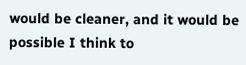would be cleaner, and it would be possible I think to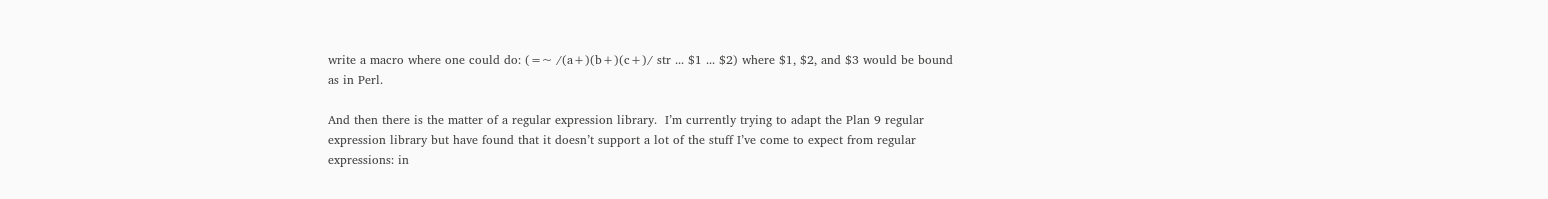write a macro where one could do: (=~ /(a+)(b+)(c+)/ str ... $1 ... $2) where $1, $2, and $3 would be bound as in Perl.

And then there is the matter of a regular expression library.  I’m currently trying to adapt the Plan 9 regular expression library but have found that it doesn’t support a lot of the stuff I’ve come to expect from regular expressions: in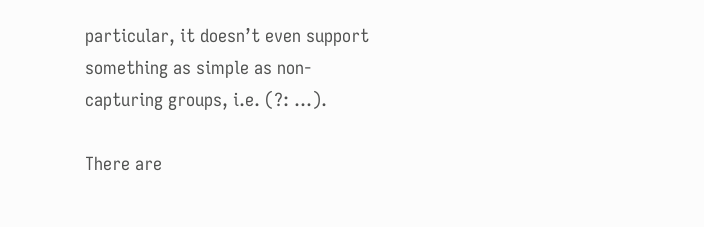particular, it doesn’t even support something as simple as non-capturing groups, i.e. (?: ...).

There are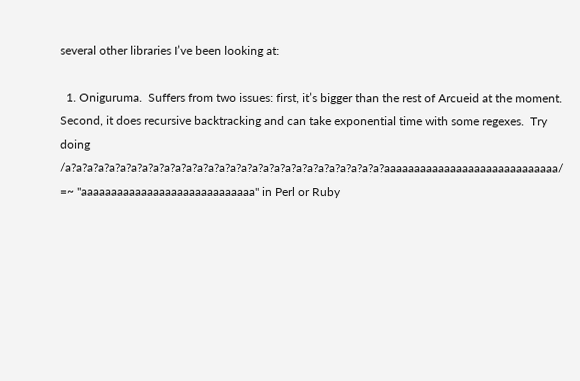several other libraries I’ve been looking at:

  1. Oniguruma.  Suffers from two issues: first, it’s bigger than the rest of Arcueid at the moment.  Second, it does recursive backtracking and can take exponential time with some regexes.  Try doing /a?a?a?a?a?a?a?a?a?a?a?a?a?a?a?a?a?a?a?a?a?a?a?a?a?a?a?a?a?aaaaaaaaaaaaaaaaaaaaaaaaaaaaa/ =~ "aaaaaaaaaaaaaaaaaaaaaaaaaaaaa" in Perl or Ruby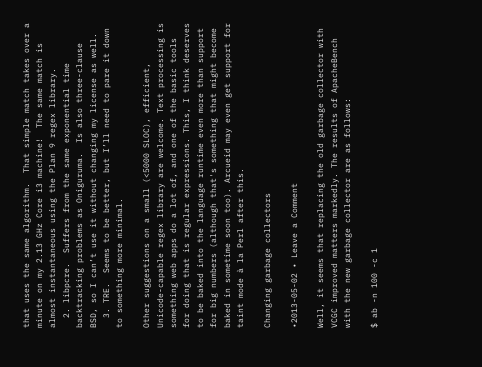that uses the same algorithm.  That simple match takes over a minute on my 2.13 GHz Core i3 machine!  The same match is almost instantaneous using the Plan 9 regex library.
  2. libpcre.  Suffers from the same exponential time backtracking problems as Oniguruma.  Is also three-clause BSD, so I can’t use it without changing my license as well.
  3. TRE.  Seems to be better, but I’ll need to pare it down to something more minimal.

Other suggestions on a small (<5000 SLOC), efficient, Unicode-capable regex library are welcome. Text processing is something web apps do a lot of, and one of the basic tools for doing that is regular expressions. This, I think deserves to be baked into the language runtime even more than support for big numbers (although that's something that might become baked in sometime soon too). Arcueid may even get support for taint mode à la Perl after this.

Changing garbage collectors

•2013-05-02 • Leave a Comment

Well, it seems that replacing the old garbage collector with VCGC improved matters markedly. The results of ApacheBench with the new garbage collector are as follows:

$ ab -n 100 -c 1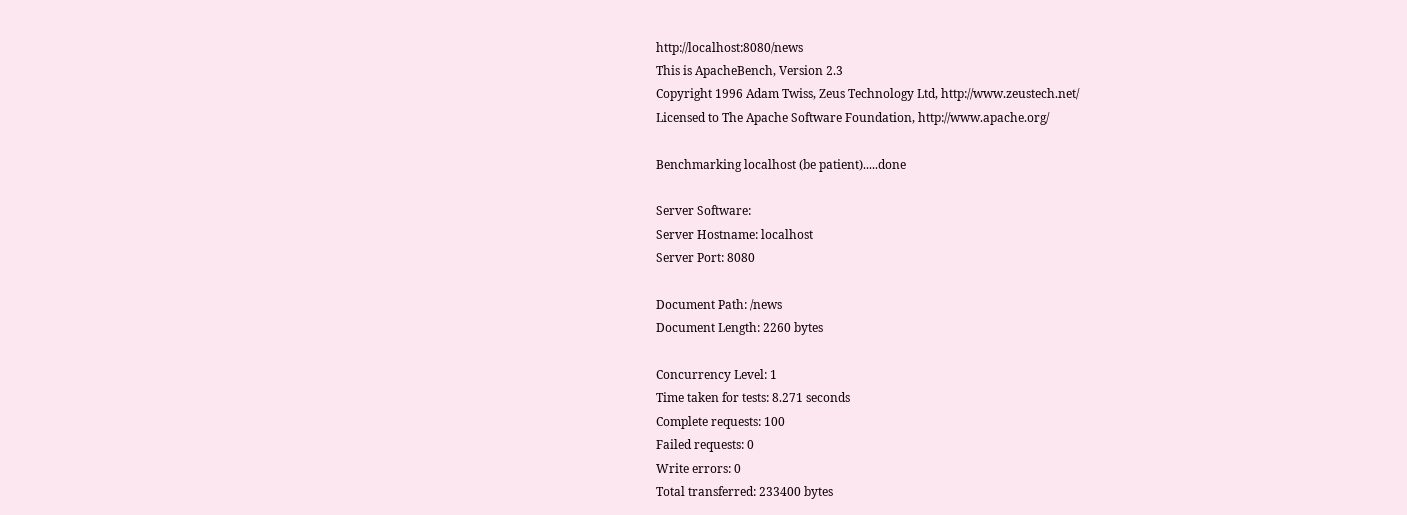http://localhost:8080/news
This is ApacheBench, Version 2.3
Copyright 1996 Adam Twiss, Zeus Technology Ltd, http://www.zeustech.net/
Licensed to The Apache Software Foundation, http://www.apache.org/

Benchmarking localhost (be patient).....done

Server Software:
Server Hostname: localhost
Server Port: 8080

Document Path: /news
Document Length: 2260 bytes

Concurrency Level: 1
Time taken for tests: 8.271 seconds
Complete requests: 100
Failed requests: 0
Write errors: 0
Total transferred: 233400 bytes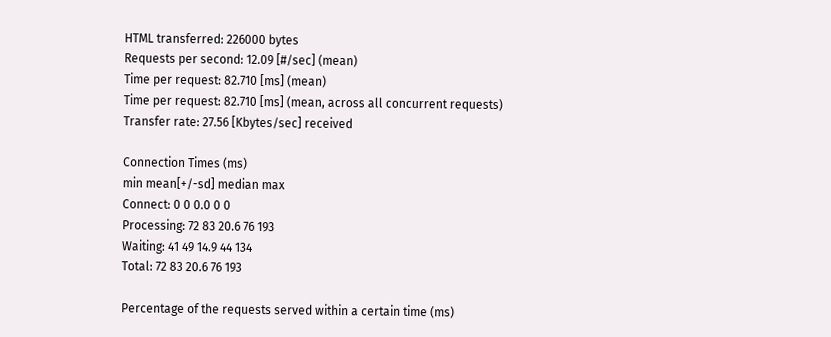HTML transferred: 226000 bytes
Requests per second: 12.09 [#/sec] (mean)
Time per request: 82.710 [ms] (mean)
Time per request: 82.710 [ms] (mean, across all concurrent requests)
Transfer rate: 27.56 [Kbytes/sec] received

Connection Times (ms)
min mean[+/-sd] median max
Connect: 0 0 0.0 0 0
Processing: 72 83 20.6 76 193
Waiting: 41 49 14.9 44 134
Total: 72 83 20.6 76 193

Percentage of the requests served within a certain time (ms)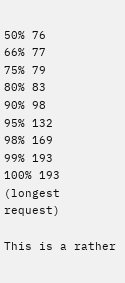50% 76
66% 77
75% 79
80% 83
90% 98
95% 132
98% 169
99% 193
100% 193 (longest request)

This is a rather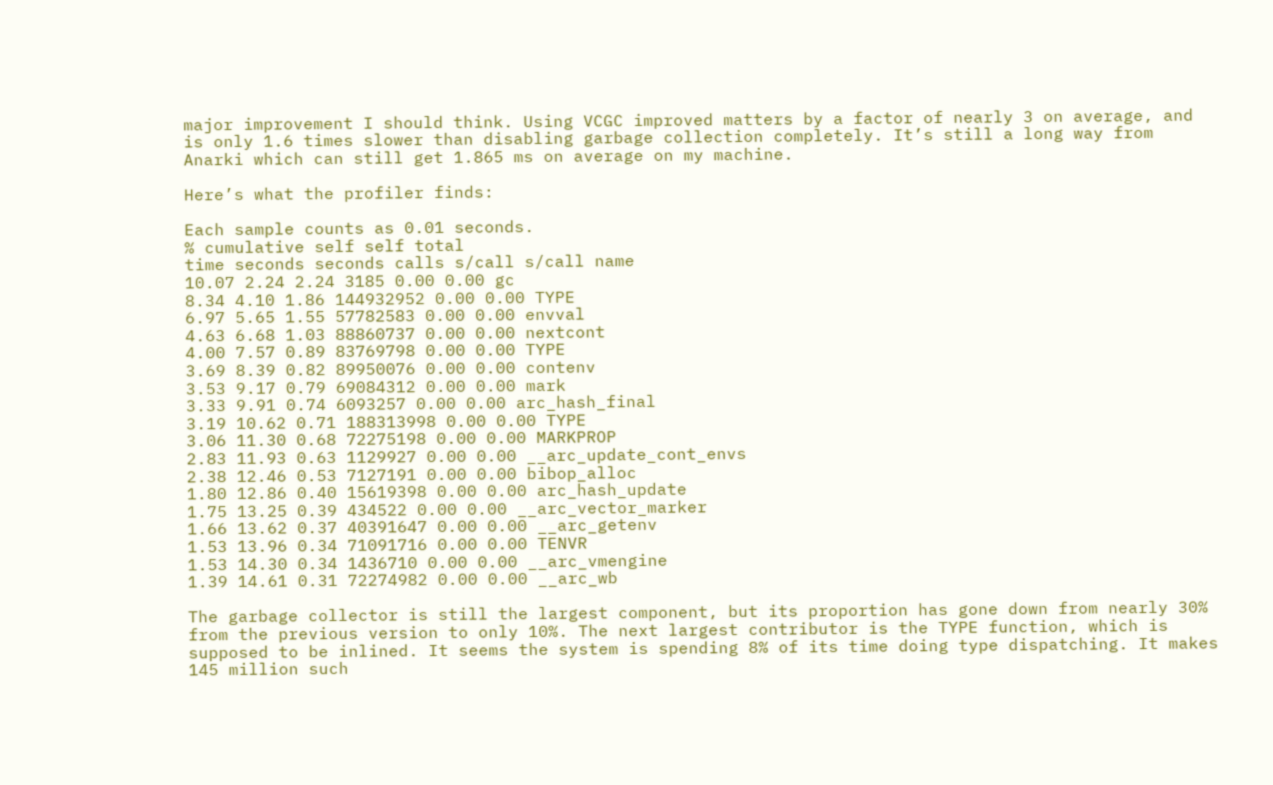major improvement I should think. Using VCGC improved matters by a factor of nearly 3 on average, and is only 1.6 times slower than disabling garbage collection completely. It’s still a long way from Anarki which can still get 1.865 ms on average on my machine.

Here’s what the profiler finds:

Each sample counts as 0.01 seconds.
% cumulative self self total
time seconds seconds calls s/call s/call name
10.07 2.24 2.24 3185 0.00 0.00 gc
8.34 4.10 1.86 144932952 0.00 0.00 TYPE
6.97 5.65 1.55 57782583 0.00 0.00 envval
4.63 6.68 1.03 88860737 0.00 0.00 nextcont
4.00 7.57 0.89 83769798 0.00 0.00 TYPE
3.69 8.39 0.82 89950076 0.00 0.00 contenv
3.53 9.17 0.79 69084312 0.00 0.00 mark
3.33 9.91 0.74 6093257 0.00 0.00 arc_hash_final
3.19 10.62 0.71 188313998 0.00 0.00 TYPE
3.06 11.30 0.68 72275198 0.00 0.00 MARKPROP
2.83 11.93 0.63 1129927 0.00 0.00 __arc_update_cont_envs
2.38 12.46 0.53 7127191 0.00 0.00 bibop_alloc
1.80 12.86 0.40 15619398 0.00 0.00 arc_hash_update
1.75 13.25 0.39 434522 0.00 0.00 __arc_vector_marker
1.66 13.62 0.37 40391647 0.00 0.00 __arc_getenv
1.53 13.96 0.34 71091716 0.00 0.00 TENVR
1.53 14.30 0.34 1436710 0.00 0.00 __arc_vmengine
1.39 14.61 0.31 72274982 0.00 0.00 __arc_wb

The garbage collector is still the largest component, but its proportion has gone down from nearly 30% from the previous version to only 10%. The next largest contributor is the TYPE function, which is supposed to be inlined. It seems the system is spending 8% of its time doing type dispatching. It makes 145 million such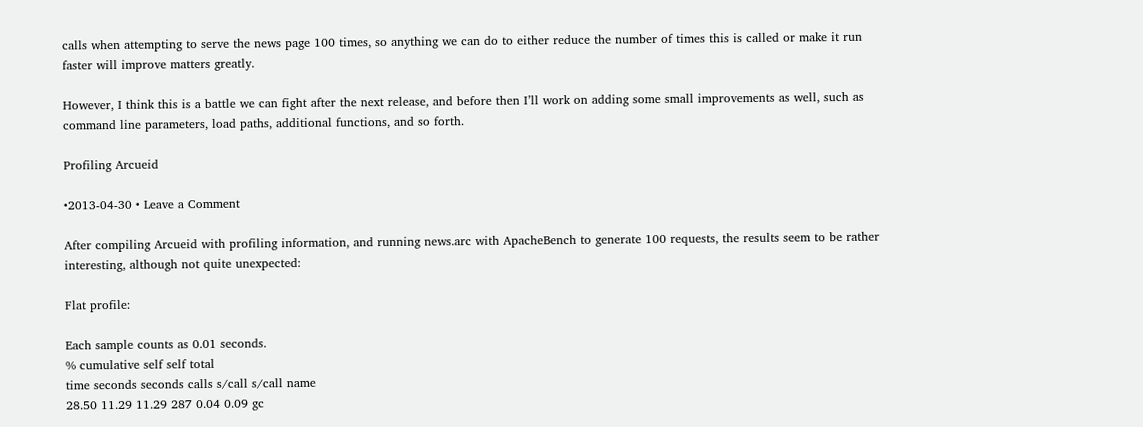calls when attempting to serve the news page 100 times, so anything we can do to either reduce the number of times this is called or make it run faster will improve matters greatly.

However, I think this is a battle we can fight after the next release, and before then I’ll work on adding some small improvements as well, such as command line parameters, load paths, additional functions, and so forth.

Profiling Arcueid

•2013-04-30 • Leave a Comment

After compiling Arcueid with profiling information, and running news.arc with ApacheBench to generate 100 requests, the results seem to be rather interesting, although not quite unexpected:

Flat profile:

Each sample counts as 0.01 seconds.
% cumulative self self total
time seconds seconds calls s/call s/call name
28.50 11.29 11.29 287 0.04 0.09 gc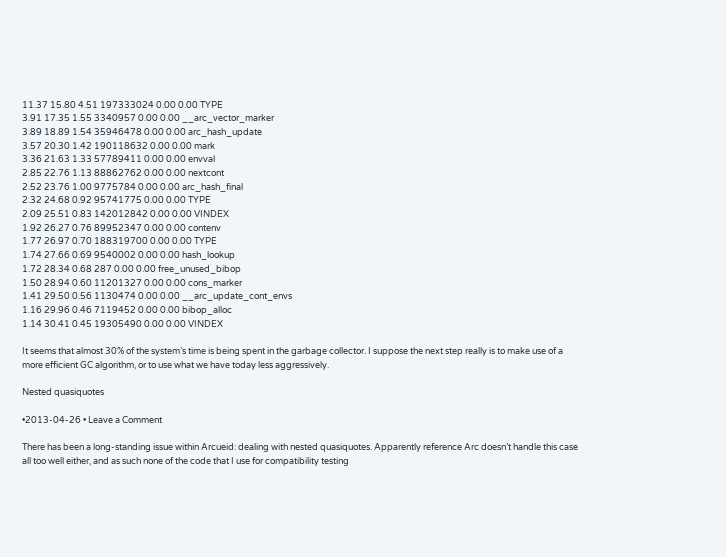11.37 15.80 4.51 197333024 0.00 0.00 TYPE
3.91 17.35 1.55 3340957 0.00 0.00 __arc_vector_marker
3.89 18.89 1.54 35946478 0.00 0.00 arc_hash_update
3.57 20.30 1.42 190118632 0.00 0.00 mark
3.36 21.63 1.33 57789411 0.00 0.00 envval
2.85 22.76 1.13 88862762 0.00 0.00 nextcont
2.52 23.76 1.00 9775784 0.00 0.00 arc_hash_final
2.32 24.68 0.92 95741775 0.00 0.00 TYPE
2.09 25.51 0.83 142012842 0.00 0.00 VINDEX
1.92 26.27 0.76 89952347 0.00 0.00 contenv
1.77 26.97 0.70 188319700 0.00 0.00 TYPE
1.74 27.66 0.69 9540002 0.00 0.00 hash_lookup
1.72 28.34 0.68 287 0.00 0.00 free_unused_bibop
1.50 28.94 0.60 11201327 0.00 0.00 cons_marker
1.41 29.50 0.56 1130474 0.00 0.00 __arc_update_cont_envs
1.16 29.96 0.46 7119452 0.00 0.00 bibop_alloc
1.14 30.41 0.45 19305490 0.00 0.00 VINDEX

It seems that almost 30% of the system’s time is being spent in the garbage collector. I suppose the next step really is to make use of a more efficient GC algorithm, or to use what we have today less aggressively.

Nested quasiquotes

•2013-04-26 • Leave a Comment

There has been a long-standing issue within Arcueid: dealing with nested quasiquotes. Apparently reference Arc doesn’t handle this case all too well either, and as such none of the code that I use for compatibility testing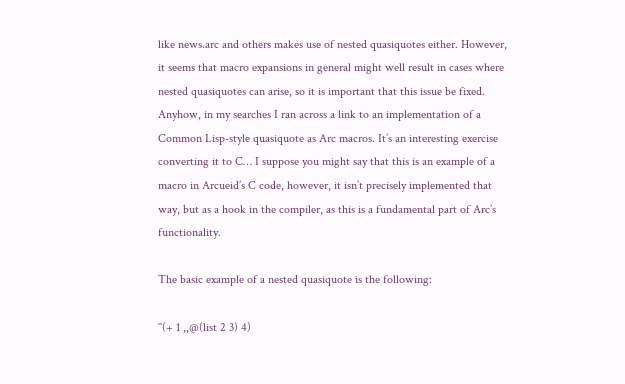like news.arc and others makes use of nested quasiquotes either. However, it seems that macro expansions in general might well result in cases where nested quasiquotes can arise, so it is important that this issue be fixed. Anyhow, in my searches I ran across a link to an implementation of a Common Lisp-style quasiquote as Arc macros. It’s an interesting exercise converting it to C… I suppose you might say that this is an example of a macro in Arcueid’s C code, however, it isn’t precisely implemented that way, but as a hook in the compiler, as this is a fundamental part of Arc’s functionality.

The basic example of a nested quasiquote is the following:

``(+ 1 ,,@(list 2 3) 4)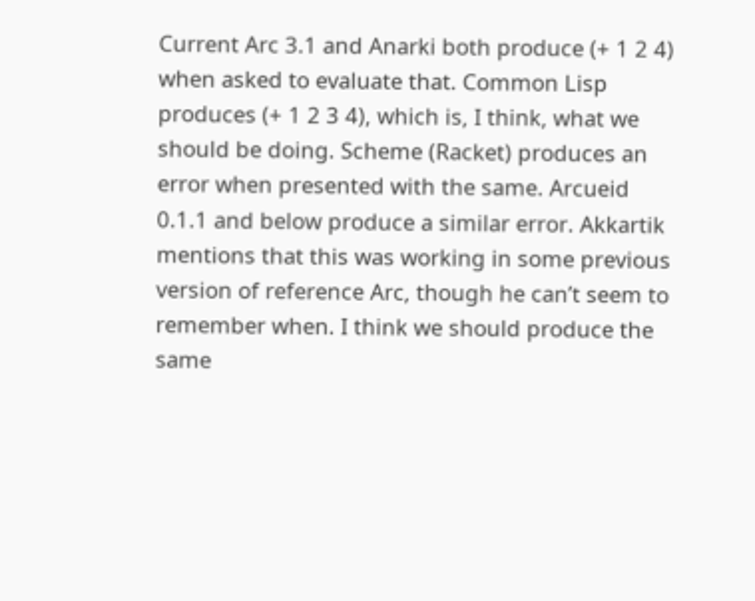Current Arc 3.1 and Anarki both produce (+ 1 2 4) when asked to evaluate that. Common Lisp produces (+ 1 2 3 4), which is, I think, what we should be doing. Scheme (Racket) produces an error when presented with the same. Arcueid 0.1.1 and below produce a similar error. Akkartik mentions that this was working in some previous version of reference Arc, though he can’t seem to remember when. I think we should produce the same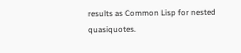results as Common Lisp for nested quasiquotes.